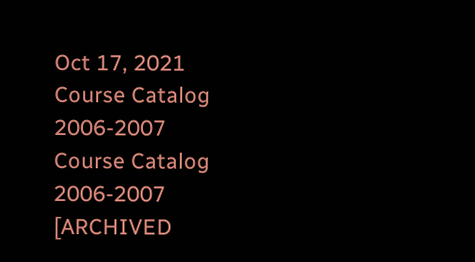Oct 17, 2021
Course Catalog 2006-2007
Course Catalog 2006-2007 [ARCHIVED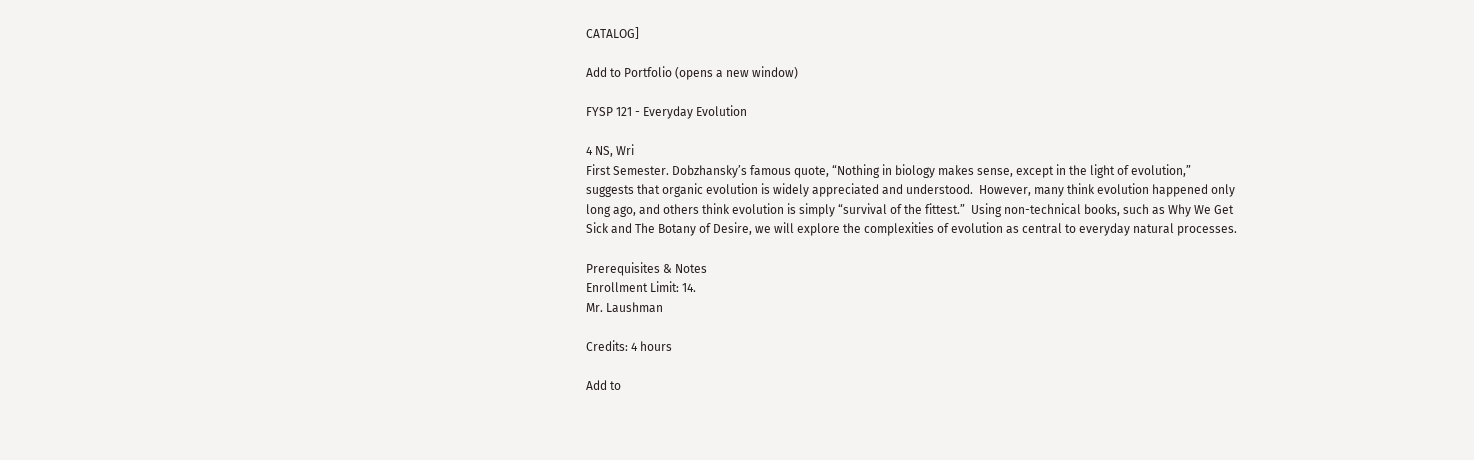CATALOG]

Add to Portfolio (opens a new window)

FYSP 121 - Everyday Evolution

4 NS, Wri
First Semester. Dobzhansky’s famous quote, “Nothing in biology makes sense, except in the light of evolution,” suggests that organic evolution is widely appreciated and understood.  However, many think evolution happened only long ago, and others think evolution is simply “survival of the fittest.”  Using non-technical books, such as Why We Get Sick and The Botany of Desire, we will explore the complexities of evolution as central to everyday natural processes.

Prerequisites & Notes
Enrollment Limit: 14.
Mr. Laushman

Credits: 4 hours

Add to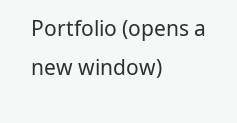Portfolio (opens a new window)